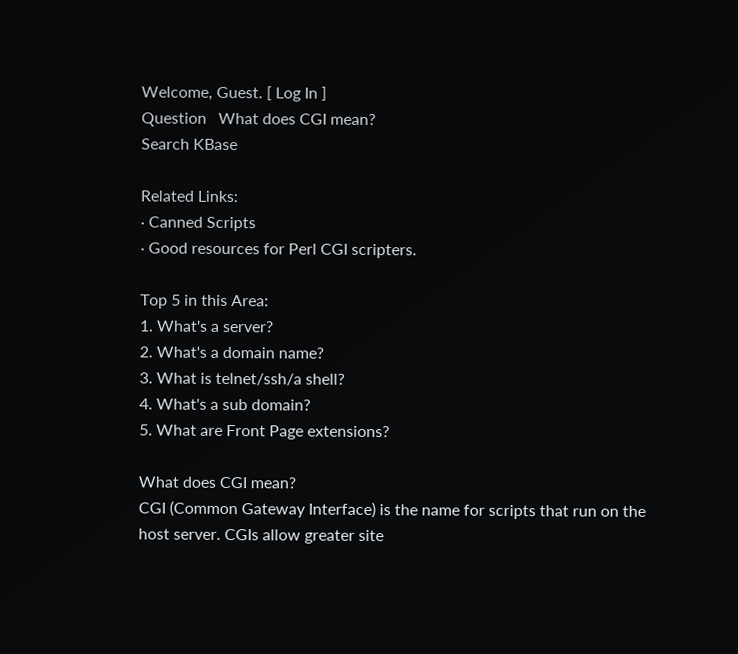Welcome, Guest. [ Log In ]
Question   What does CGI mean?
Search KBase

Related Links:
· Canned Scripts
· Good resources for Perl CGI scripters.

Top 5 in this Area:
1. What's a server?
2. What's a domain name?
3. What is telnet/ssh/a shell?
4. What's a sub domain?
5. What are Front Page extensions?

What does CGI mean?
CGI (Common Gateway Interface) is the name for scripts that run on the host server. CGIs allow greater site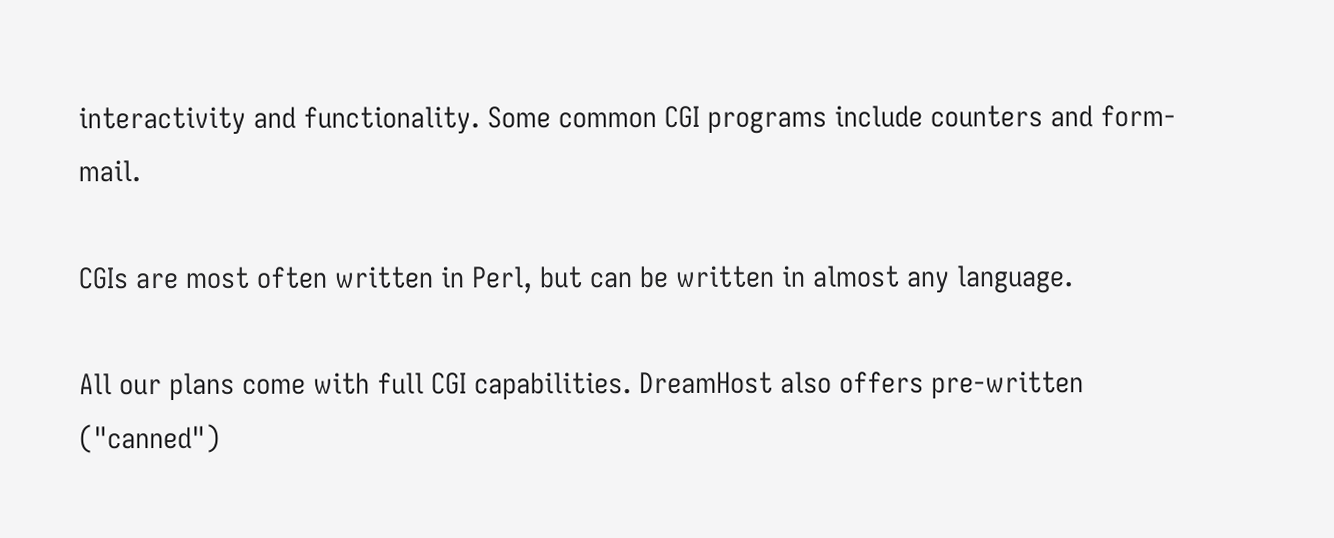interactivity and functionality. Some common CGI programs include counters and form-mail.

CGIs are most often written in Perl, but can be written in almost any language.

All our plans come with full CGI capabilities. DreamHost also offers pre-written ("canned")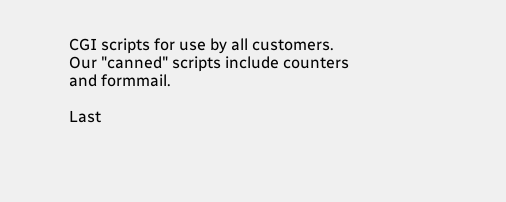CGI scripts for use by all customers. Our "canned" scripts include counters and formmail.

Last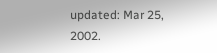updated: Mar 25, 2002.